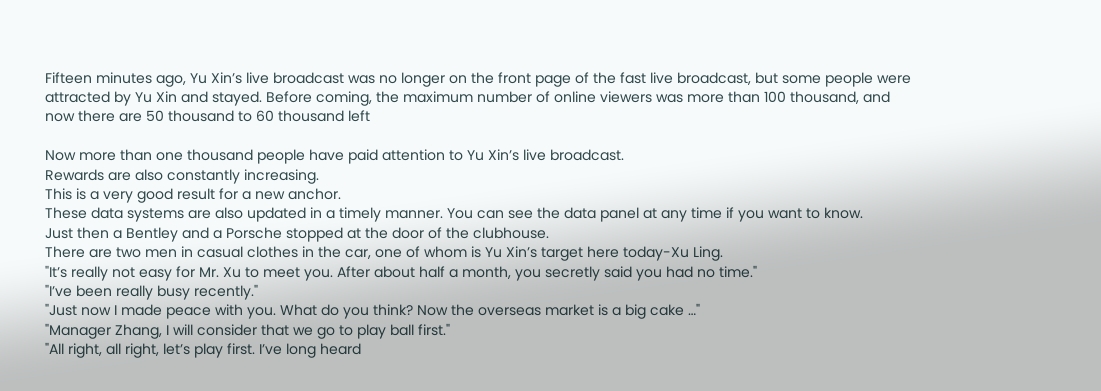Fifteen minutes ago, Yu Xin’s live broadcast was no longer on the front page of the fast live broadcast, but some people were attracted by Yu Xin and stayed. Before coming, the maximum number of online viewers was more than 100 thousand, and now there are 50 thousand to 60 thousand left

Now more than one thousand people have paid attention to Yu Xin’s live broadcast.
Rewards are also constantly increasing.
This is a very good result for a new anchor.
These data systems are also updated in a timely manner. You can see the data panel at any time if you want to know.
Just then a Bentley and a Porsche stopped at the door of the clubhouse.
There are two men in casual clothes in the car, one of whom is Yu Xin’s target here today-Xu Ling.
"It’s really not easy for Mr. Xu to meet you. After about half a month, you secretly said you had no time."
"I’ve been really busy recently."
"Just now I made peace with you. What do you think? Now the overseas market is a big cake …"
"Manager Zhang, I will consider that we go to play ball first."
"All right, all right, let’s play first. I’ve long heard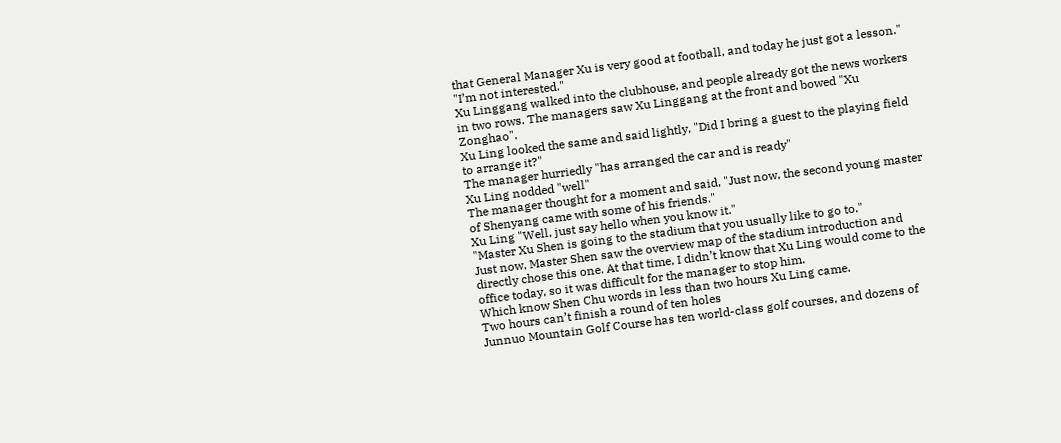that General Manager Xu is very good at football, and today he just got a lesson."
"I’m not interested."
Xu Linggang walked into the clubhouse, and people already got the news workers in two rows. The managers saw Xu Linggang at the front and bowed "Xu Zonghao".
Xu Ling looked the same and said lightly, "Did I bring a guest to the playing field to arrange it?"
The manager hurriedly "has arranged the car and is ready"
Xu Ling nodded "well"
The manager thought for a moment and said, "Just now, the second young master of Shenyang came with some of his friends."
Xu Ling "Well, just say hello when you know it."
"Master Xu Shen is going to the stadium that you usually like to go to."
Just now, Master Shen saw the overview map of the stadium introduction and directly chose this one. At that time, I didn’t know that Xu Ling would come to the office today, so it was difficult for the manager to stop him.
Which know Shen Chu words in less than two hours Xu Ling came.
Two hours can’t finish a round of ten holes
Junnuo Mountain Golf Course has ten world-class golf courses, and dozens of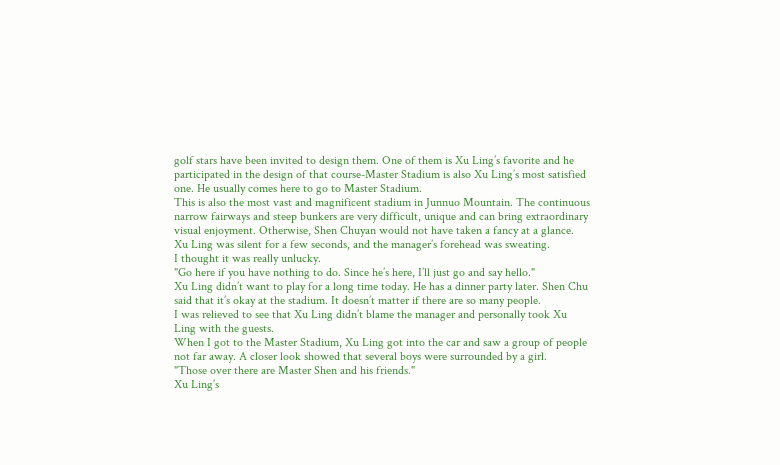golf stars have been invited to design them. One of them is Xu Ling’s favorite and he participated in the design of that course-Master Stadium is also Xu Ling’s most satisfied one. He usually comes here to go to Master Stadium.
This is also the most vast and magnificent stadium in Junnuo Mountain. The continuous narrow fairways and steep bunkers are very difficult, unique and can bring extraordinary visual enjoyment. Otherwise, Shen Chuyan would not have taken a fancy at a glance.
Xu Ling was silent for a few seconds, and the manager’s forehead was sweating.
I thought it was really unlucky.
"Go here if you have nothing to do. Since he’s here, I’ll just go and say hello."
Xu Ling didn’t want to play for a long time today. He has a dinner party later. Shen Chu said that it’s okay at the stadium. It doesn’t matter if there are so many people.
I was relieved to see that Xu Ling didn’t blame the manager and personally took Xu Ling with the guests.
When I got to the Master Stadium, Xu Ling got into the car and saw a group of people not far away. A closer look showed that several boys were surrounded by a girl.
"Those over there are Master Shen and his friends."
Xu Ling’s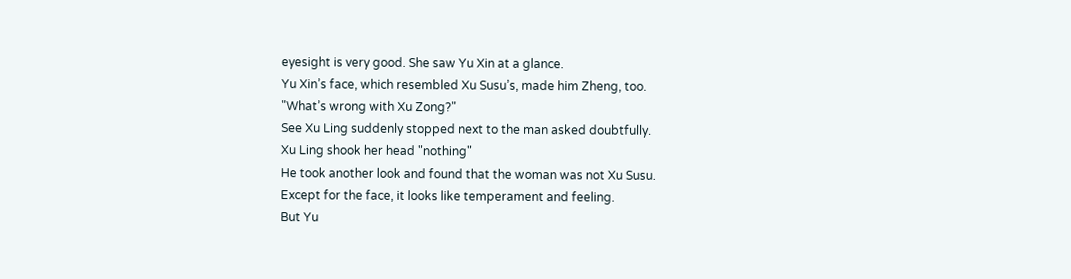eyesight is very good. She saw Yu Xin at a glance.
Yu Xin’s face, which resembled Xu Susu’s, made him Zheng, too.
"What’s wrong with Xu Zong?"
See Xu Ling suddenly stopped next to the man asked doubtfully.
Xu Ling shook her head "nothing"
He took another look and found that the woman was not Xu Susu.
Except for the face, it looks like temperament and feeling.
But Yu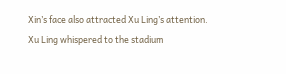Xin’s face also attracted Xu Ling’s attention.
Xu Ling whispered to the stadium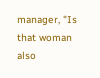manager, "Is that woman also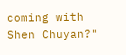coming with Shen Chuyan?"